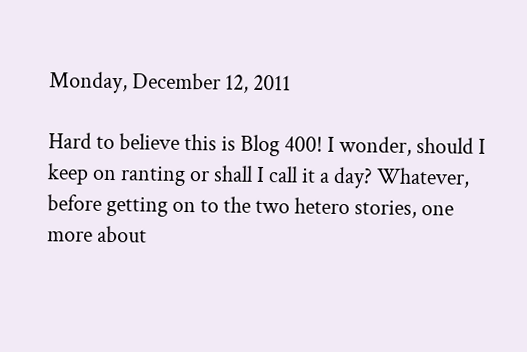Monday, December 12, 2011

Hard to believe this is Blog 400! I wonder, should I keep on ranting or shall I call it a day? Whatever, before getting on to the two hetero stories, one more about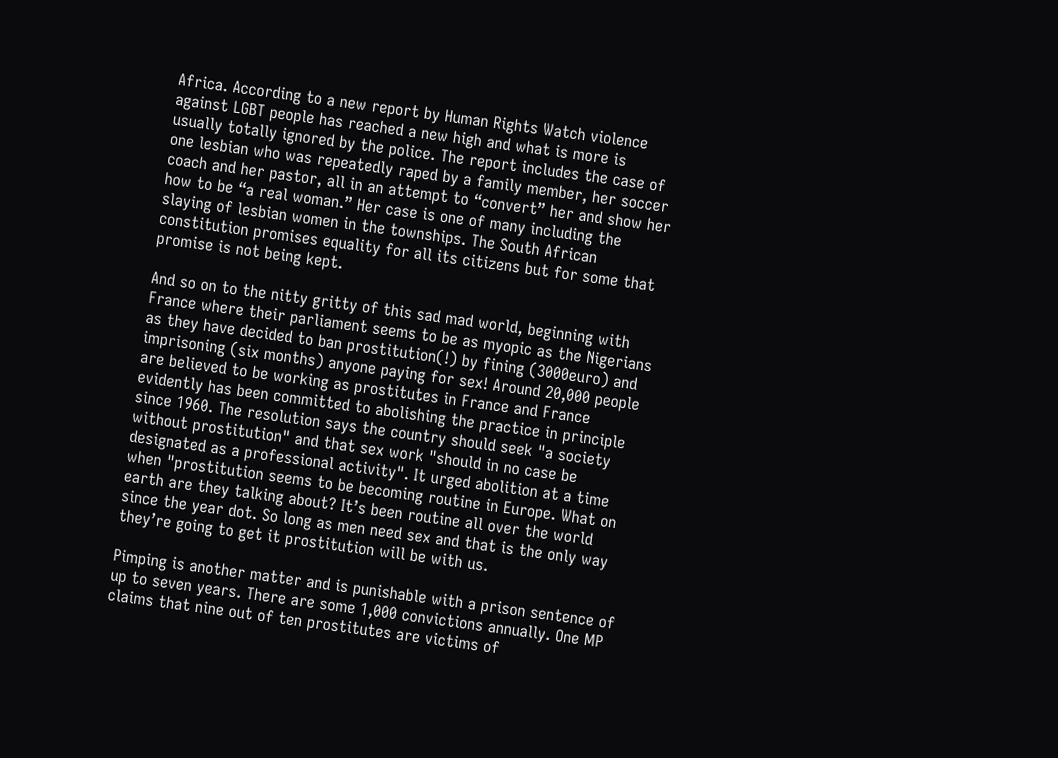Africa. According to a new report by Human Rights Watch violence against LGBT people has reached a new high and what is more is usually totally ignored by the police. The report includes the case of one lesbian who was repeatedly raped by a family member, her soccer coach and her pastor, all in an attempt to “convert” her and show her how to be “a real woman.” Her case is one of many including the slaying of lesbian women in the townships. The South African constitution promises equality for all its citizens but for some that promise is not being kept.

And so on to the nitty gritty of this sad mad world, beginning with France where their parliament seems to be as myopic as the Nigerians as they have decided to ban prostitution(!) by fining (3000euro) and imprisoning (six months) anyone paying for sex! Around 20,000 people are believed to be working as prostitutes in France and France evidently has been committed to abolishing the practice in principle since 1960. The resolution says the country should seek "a society without prostitution" and that sex work "should in no case be designated as a professional activity". It urged abolition at a time when "prostitution seems to be becoming routine in Europe. What on earth are they talking about? It’s been routine all over the world since the year dot. So long as men need sex and that is the only way they’re going to get it prostitution will be with us.

Pimping is another matter and is punishable with a prison sentence of up to seven years. There are some 1,000 convictions annually. One MP claims that nine out of ten prostitutes are victims of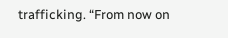trafficking. “From now on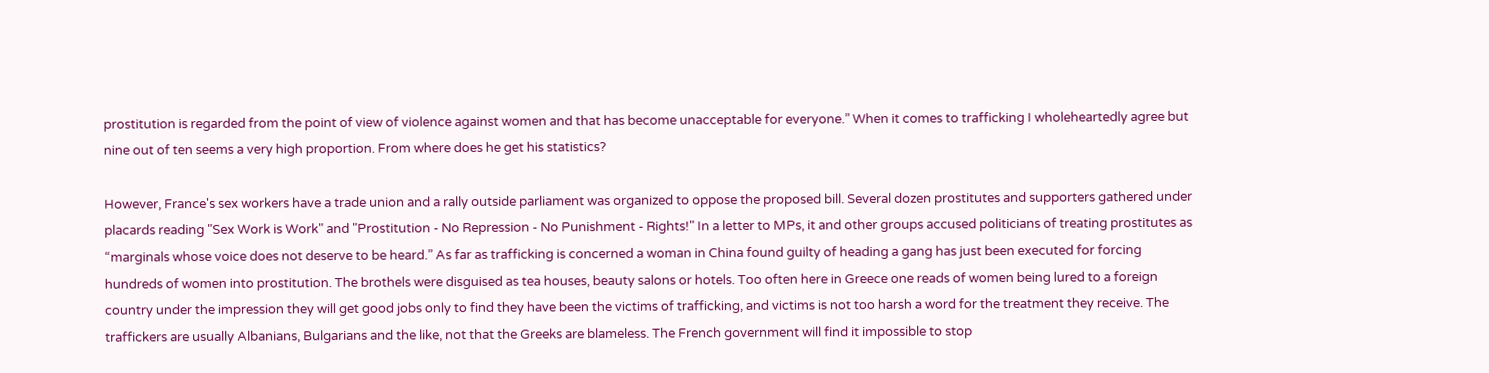prostitution is regarded from the point of view of violence against women and that has become unacceptable for everyone.” When it comes to trafficking I wholeheartedly agree but nine out of ten seems a very high proportion. From where does he get his statistics?

However, France's sex workers have a trade union and a rally outside parliament was organized to oppose the proposed bill. Several dozen prostitutes and supporters gathered under placards reading "Sex Work is Work" and "Prostitution - No Repression - No Punishment - Rights!" In a letter to MPs, it and other groups accused politicians of treating prostitutes as “marginals whose voice does not deserve to be heard.” As far as trafficking is concerned a woman in China found guilty of heading a gang has just been executed for forcing hundreds of women into prostitution. The brothels were disguised as tea houses, beauty salons or hotels. Too often here in Greece one reads of women being lured to a foreign country under the impression they will get good jobs only to find they have been the victims of trafficking, and victims is not too harsh a word for the treatment they receive. The traffickers are usually Albanians, Bulgarians and the like, not that the Greeks are blameless. The French government will find it impossible to stop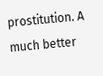prostitution. A much better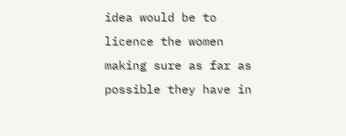idea would be to licence the women making sure as far as possible they have in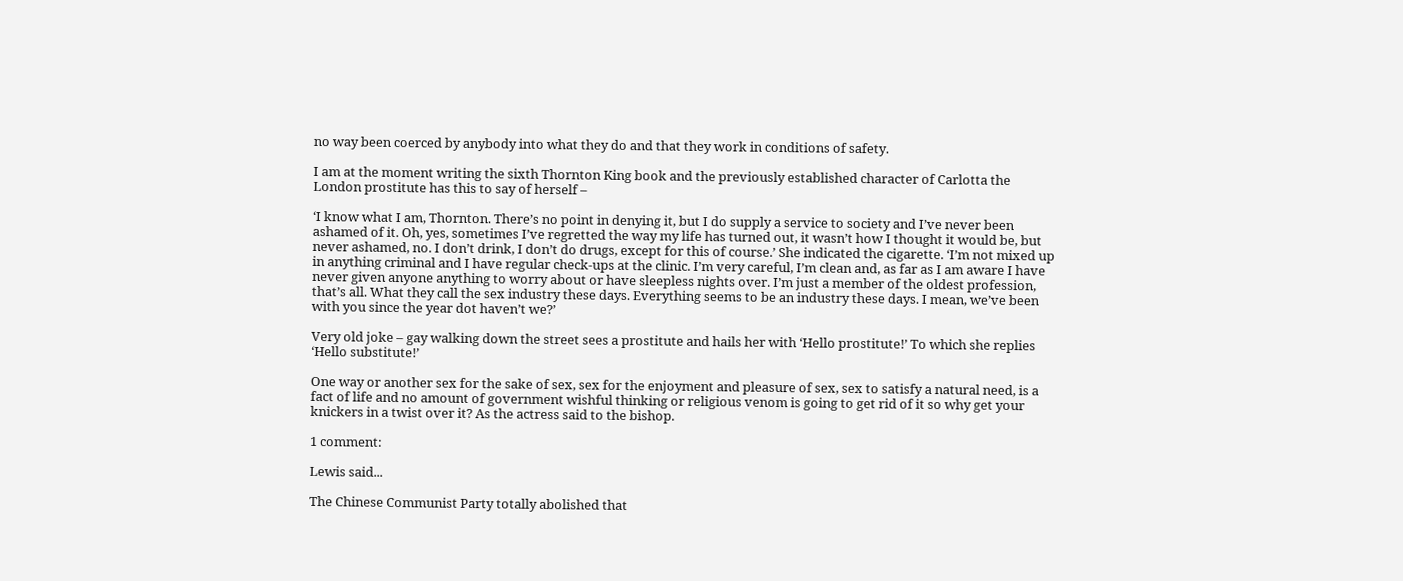no way been coerced by anybody into what they do and that they work in conditions of safety.

I am at the moment writing the sixth Thornton King book and the previously established character of Carlotta the London prostitute has this to say of herself –

‘I know what I am, Thornton. There’s no point in denying it, but I do supply a service to society and I’ve never been ashamed of it. Oh, yes, sometimes I’ve regretted the way my life has turned out, it wasn’t how I thought it would be, but never ashamed, no. I don’t drink, I don’t do drugs, except for this of course.’ She indicated the cigarette. ‘I’m not mixed up in anything criminal and I have regular check-ups at the clinic. I’m very careful, I’m clean and, as far as I am aware I have never given anyone anything to worry about or have sleepless nights over. I’m just a member of the oldest profession, that’s all. What they call the sex industry these days. Everything seems to be an industry these days. I mean, we’ve been with you since the year dot haven’t we?’

Very old joke – gay walking down the street sees a prostitute and hails her with ‘Hello prostitute!’ To which she replies ‘Hello substitute!’

One way or another sex for the sake of sex, sex for the enjoyment and pleasure of sex, sex to satisfy a natural need, is a fact of life and no amount of government wishful thinking or religious venom is going to get rid of it so why get your knickers in a twist over it? As the actress said to the bishop.

1 comment:

Lewis said...

The Chinese Communist Party totally abolished that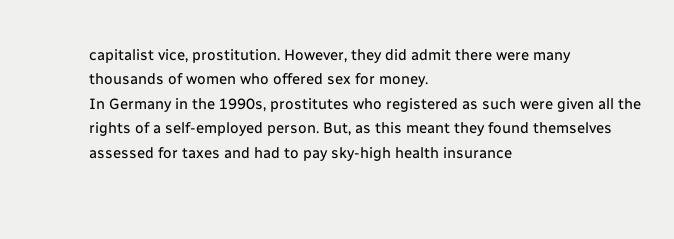capitalist vice, prostitution. However, they did admit there were many thousands of women who offered sex for money.
In Germany in the 1990s, prostitutes who registered as such were given all the rights of a self-employed person. But, as this meant they found themselves assessed for taxes and had to pay sky-high health insurance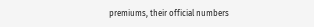premiums, their official numbers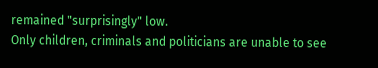remained "surprisingly" low.
Only children, criminals and politicians are unable to see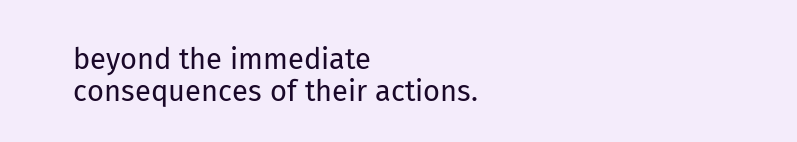beyond the immediate consequences of their actions.